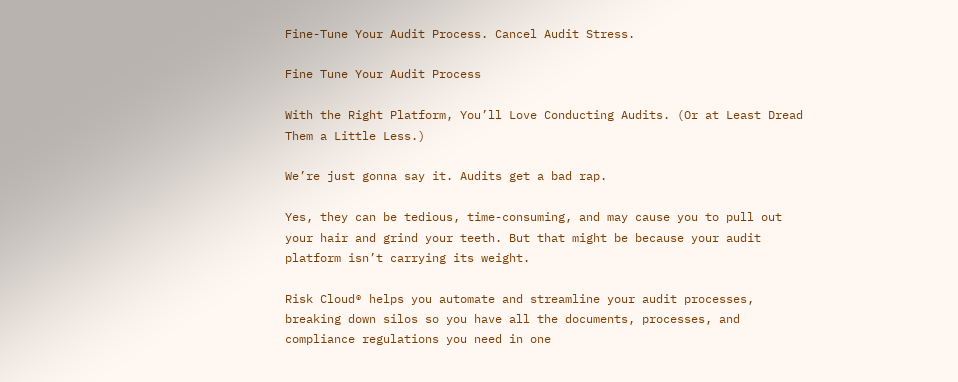Fine-Tune Your Audit Process. Cancel Audit Stress.

Fine Tune Your Audit Process

With the Right Platform, You’ll Love Conducting Audits. (Or at Least Dread Them a Little Less.)

We’re just gonna say it. Audits get a bad rap.

Yes, they can be tedious, time-consuming, and may cause you to pull out your hair and grind your teeth. But that might be because your audit platform isn’t carrying its weight.

Risk Cloud® helps you automate and streamline your audit processes, breaking down silos so you have all the documents, processes, and compliance regulations you need in one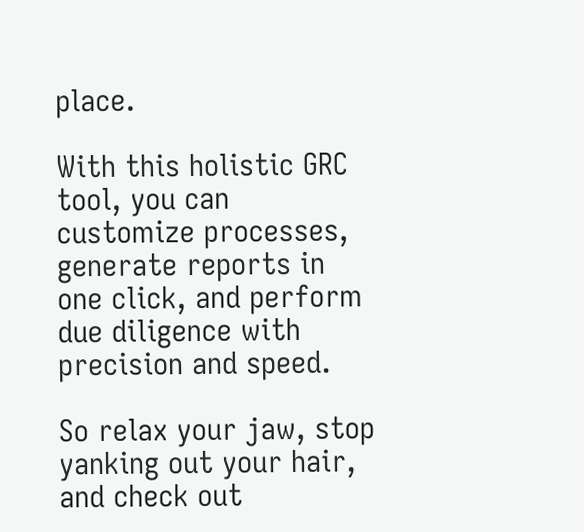place.

With this holistic GRC tool, you can customize processes, generate reports in one click, and perform due diligence with precision and speed.

So relax your jaw, stop yanking out your hair, and check out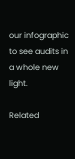our infographic to see audits in a whole new light.

Related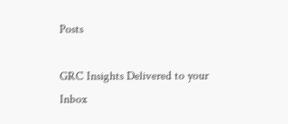Posts

GRC Insights Delivered to your Inbox